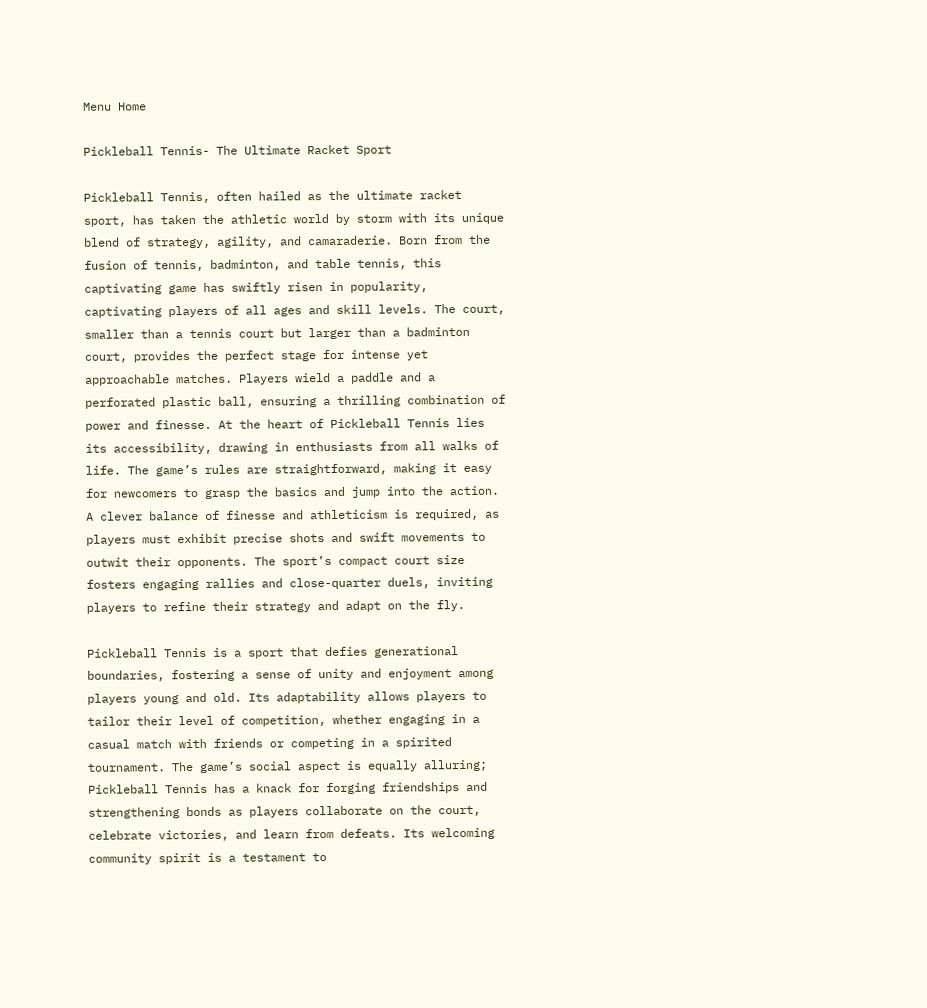Menu Home

Pickleball Tennis- The Ultimate Racket Sport

Pickleball Tennis, often hailed as the ultimate racket sport, has taken the athletic world by storm with its unique blend of strategy, agility, and camaraderie. Born from the fusion of tennis, badminton, and table tennis, this captivating game has swiftly risen in popularity, captivating players of all ages and skill levels. The court, smaller than a tennis court but larger than a badminton court, provides the perfect stage for intense yet approachable matches. Players wield a paddle and a perforated plastic ball, ensuring a thrilling combination of power and finesse. At the heart of Pickleball Tennis lies its accessibility, drawing in enthusiasts from all walks of life. The game’s rules are straightforward, making it easy for newcomers to grasp the basics and jump into the action. A clever balance of finesse and athleticism is required, as players must exhibit precise shots and swift movements to outwit their opponents. The sport’s compact court size fosters engaging rallies and close-quarter duels, inviting players to refine their strategy and adapt on the fly.

Pickleball Tennis is a sport that defies generational boundaries, fostering a sense of unity and enjoyment among players young and old. Its adaptability allows players to tailor their level of competition, whether engaging in a casual match with friends or competing in a spirited tournament. The game’s social aspect is equally alluring; Pickleball Tennis has a knack for forging friendships and strengthening bonds as players collaborate on the court, celebrate victories, and learn from defeats. Its welcoming community spirit is a testament to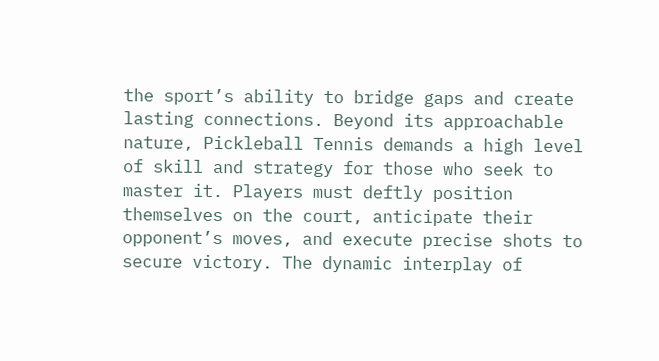the sport’s ability to bridge gaps and create lasting connections. Beyond its approachable nature, Pickleball Tennis demands a high level of skill and strategy for those who seek to master it. Players must deftly position themselves on the court, anticipate their opponent’s moves, and execute precise shots to secure victory. The dynamic interplay of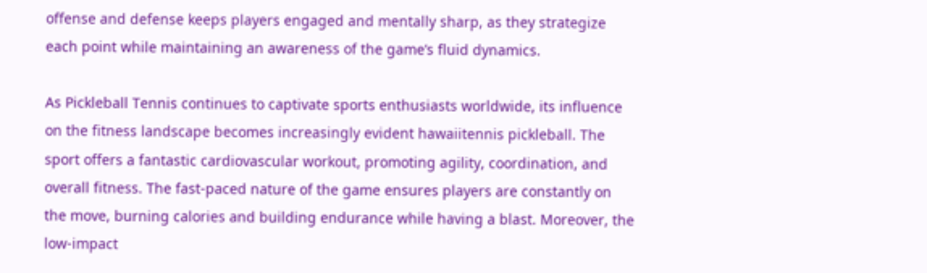offense and defense keeps players engaged and mentally sharp, as they strategize each point while maintaining an awareness of the game’s fluid dynamics.

As Pickleball Tennis continues to captivate sports enthusiasts worldwide, its influence on the fitness landscape becomes increasingly evident hawaiitennis pickleball. The sport offers a fantastic cardiovascular workout, promoting agility, coordination, and overall fitness. The fast-paced nature of the game ensures players are constantly on the move, burning calories and building endurance while having a blast. Moreover, the low-impact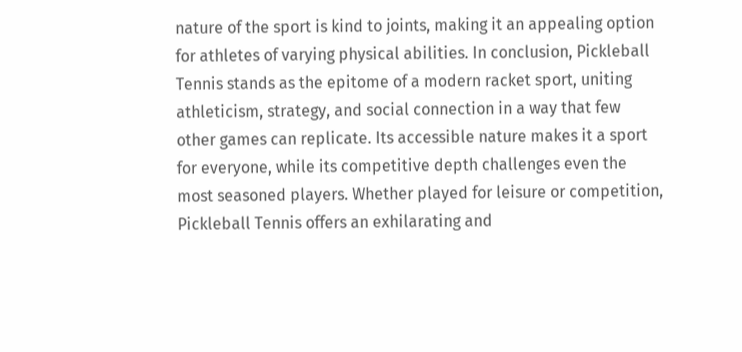nature of the sport is kind to joints, making it an appealing option for athletes of varying physical abilities. In conclusion, Pickleball Tennis stands as the epitome of a modern racket sport, uniting athleticism, strategy, and social connection in a way that few other games can replicate. Its accessible nature makes it a sport for everyone, while its competitive depth challenges even the most seasoned players. Whether played for leisure or competition, Pickleball Tennis offers an exhilarating and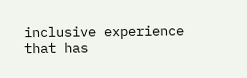inclusive experience that has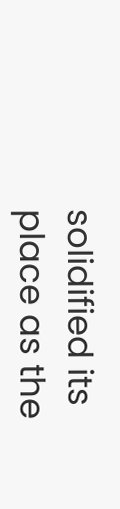solidified its place as the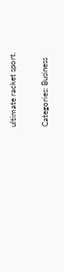ultimate racket sport.

Categories: Business